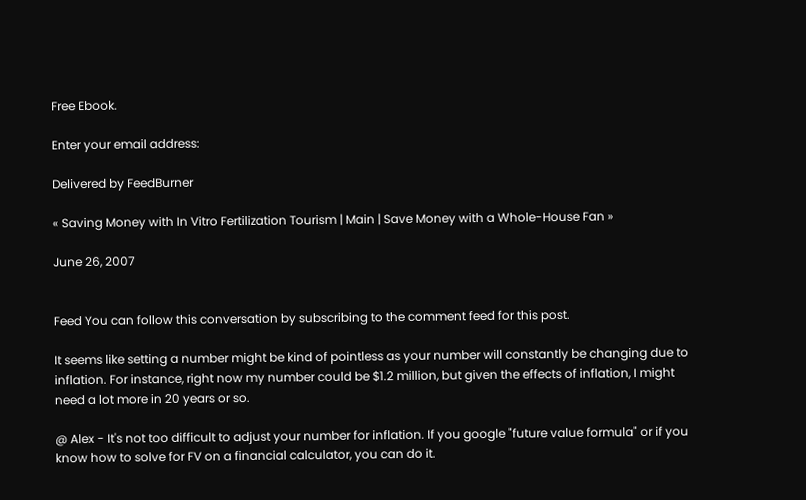Free Ebook.

Enter your email address:

Delivered by FeedBurner

« Saving Money with In Vitro Fertilization Tourism | Main | Save Money with a Whole-House Fan »

June 26, 2007


Feed You can follow this conversation by subscribing to the comment feed for this post.

It seems like setting a number might be kind of pointless as your number will constantly be changing due to inflation. For instance, right now my number could be $1.2 million, but given the effects of inflation, I might need a lot more in 20 years or so.

@ Alex - It's not too difficult to adjust your number for inflation. If you google "future value formula" or if you know how to solve for FV on a financial calculator, you can do it.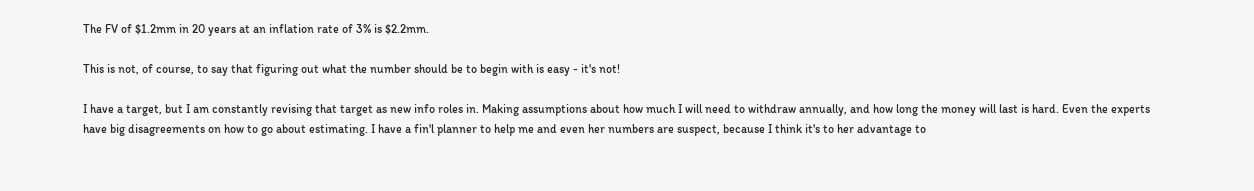The FV of $1.2mm in 20 years at an inflation rate of 3% is $2.2mm.

This is not, of course, to say that figuring out what the number should be to begin with is easy - it's not!

I have a target, but I am constantly revising that target as new info roles in. Making assumptions about how much I will need to withdraw annually, and how long the money will last is hard. Even the experts have big disagreements on how to go about estimating. I have a fin'l planner to help me and even her numbers are suspect, because I think it's to her advantage to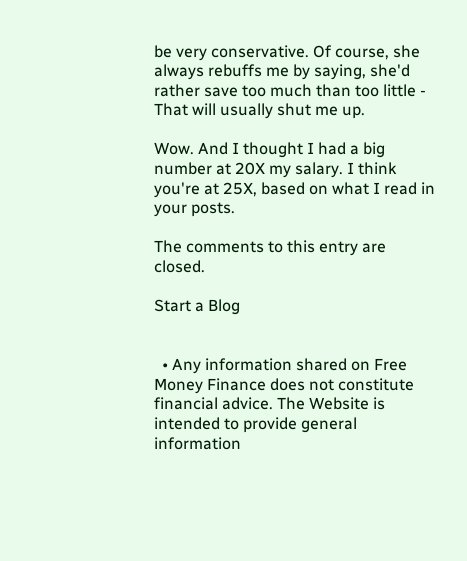be very conservative. Of course, she always rebuffs me by saying, she'd rather save too much than too little - That will usually shut me up.

Wow. And I thought I had a big number at 20X my salary. I think you're at 25X, based on what I read in your posts.

The comments to this entry are closed.

Start a Blog


  • Any information shared on Free Money Finance does not constitute financial advice. The Website is intended to provide general information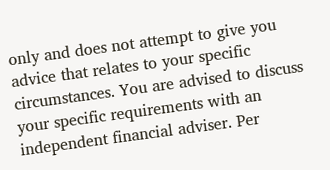only and does not attempt to give you advice that relates to your specific circumstances. You are advised to discuss your specific requirements with an independent financial adviser. Per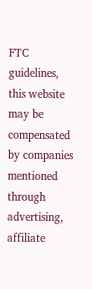FTC guidelines, this website may be compensated by companies mentioned through advertising, affiliate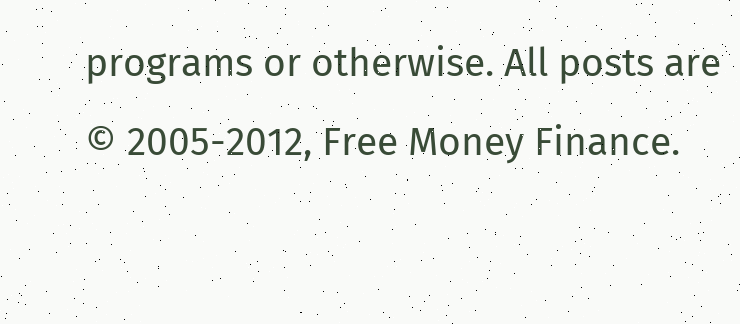programs or otherwise. All posts are © 2005-2012, Free Money Finance.